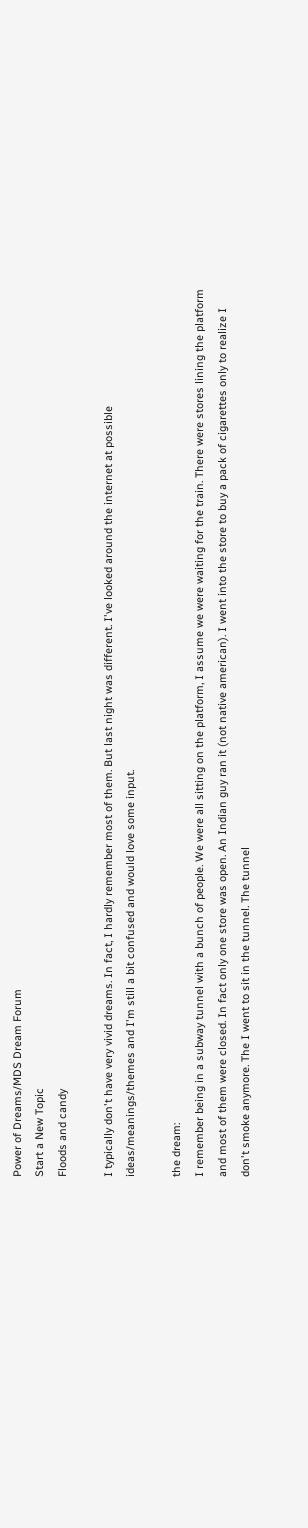Power of Dreams/MDS Dream Forum
Start a New Topic
Floods and candy

I typically don't have very vivid dreams. In fact, I hardly remember most of them. But last night was different. I've looked around the internet at possible ideas/meanings/themes and I'm still a bit confused and would love some input.

the dream:
I remember being in a subway tunnel with a bunch of people. We were all sitting on the platform, I assume we were waiting for the train. There were stores lining the platform and most of them were closed. In fact only one store was open. An Indian guy ran it (not native american). I went into the store to buy a pack of cigarettes only to realize I don't smoke anymore. The I went to sit in the tunnel. The tunnel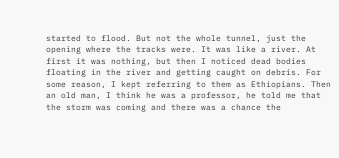started to flood. But not the whole tunnel, just the opening where the tracks were. It was like a river. At first it was nothing, but then I noticed dead bodies floating in the river and getting caught on debris. For some reason, I kept referring to them as Ethiopians. Then an old man, I think he was a professor, he told me that the storm was coming and there was a chance the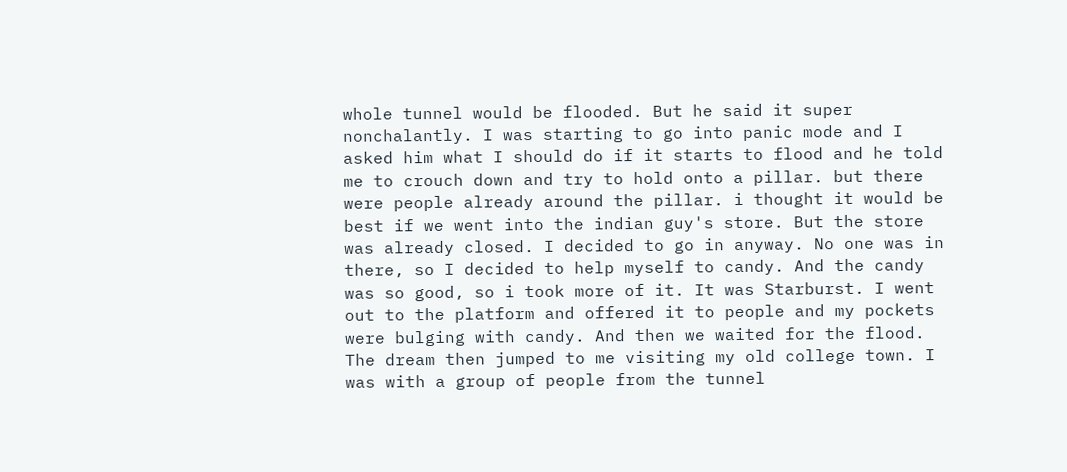whole tunnel would be flooded. But he said it super nonchalantly. I was starting to go into panic mode and I asked him what I should do if it starts to flood and he told me to crouch down and try to hold onto a pillar. but there were people already around the pillar. i thought it would be best if we went into the indian guy's store. But the store was already closed. I decided to go in anyway. No one was in there, so I decided to help myself to candy. And the candy was so good, so i took more of it. It was Starburst. I went out to the platform and offered it to people and my pockets were bulging with candy. And then we waited for the flood. The dream then jumped to me visiting my old college town. I was with a group of people from the tunnel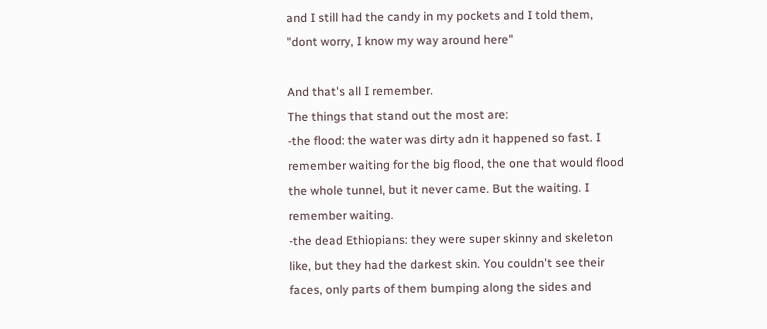and I still had the candy in my pockets and I told them, "dont worry, I know my way around here"

And that's all I remember.
The things that stand out the most are:
-the flood: the water was dirty adn it happened so fast. I remember waiting for the big flood, the one that would flood the whole tunnel, but it never came. But the waiting. I remember waiting.
-the dead Ethiopians: they were super skinny and skeleton like, but they had the darkest skin. You couldn't see their faces, only parts of them bumping along the sides and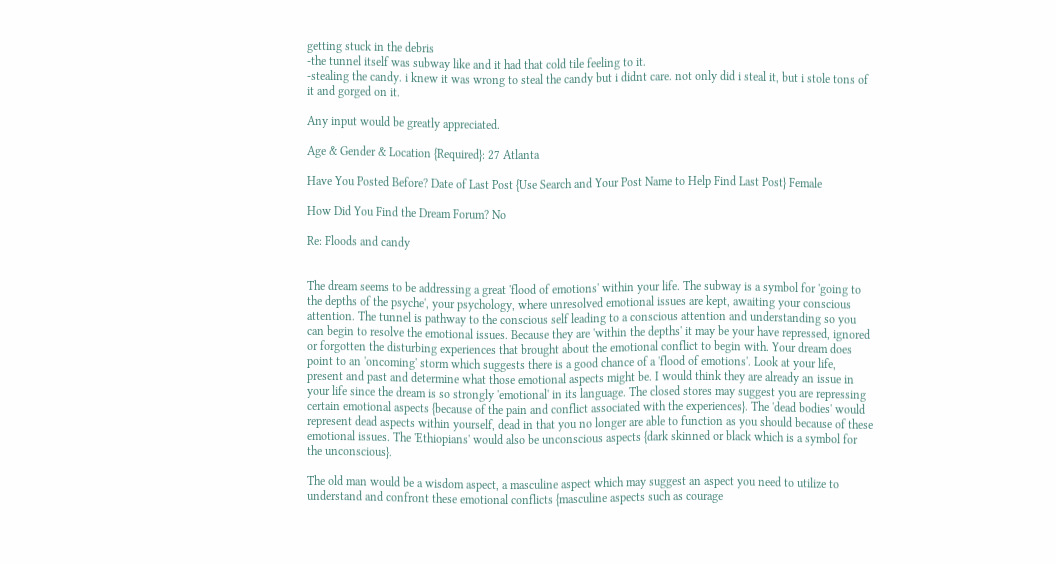getting stuck in the debris
-the tunnel itself was subway like and it had that cold tile feeling to it.
-stealing the candy. i knew it was wrong to steal the candy but i didnt care. not only did i steal it, but i stole tons of it and gorged on it.

Any input would be greatly appreciated.

Age & Gender & Location {Required}: 27 Atlanta

Have You Posted Before? Date of Last Post {Use Search and Your Post Name to Help Find Last Post} Female

How Did You Find the Dream Forum? No

Re: Floods and candy


The dream seems to be addressing a great 'flood of emotions' within your life. The subway is a symbol for 'going to the depths of the psyche', your psychology, where unresolved emotional issues are kept, awaiting your conscious attention. The tunnel is pathway to the conscious self leading to a conscious attention and understanding so you can begin to resolve the emotional issues. Because they are 'within the depths' it may be your have repressed, ignored or forgotten the disturbing experiences that brought about the emotional conflict to begin with. Your dream does point to an 'oncoming' storm which suggests there is a good chance of a 'flood of emotions'. Look at your life, present and past and determine what those emotional aspects might be. I would think they are already an issue in your life since the dream is so strongly 'emotional' in its language. The closed stores may suggest you are repressing certain emotional aspects {because of the pain and conflict associated with the experiences}. The 'dead bodies' would represent dead aspects within yourself, dead in that you no longer are able to function as you should because of these emotional issues. The 'Ethiopians' would also be unconscious aspects {dark skinned or black which is a symbol for the unconscious}.

The old man would be a wisdom aspect, a masculine aspect which may suggest an aspect you need to utilize to understand and confront these emotional conflicts {masculine aspects such as courage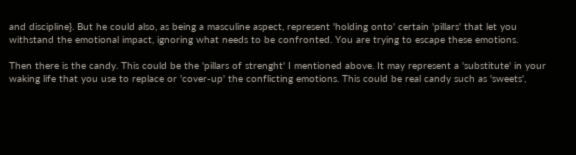and discipline}. But he could also, as being a masculine aspect, represent 'holding onto' certain 'pillars' that let you withstand the emotional impact, ignoring what needs to be confronted. You are trying to escape these emotions.

Then there is the candy. This could be the 'pillars of strenght' I mentioned above. It may represent a 'substitute' in your waking life that you use to replace or 'cover-up' the conflicting emotions. This could be real candy such as 'sweets',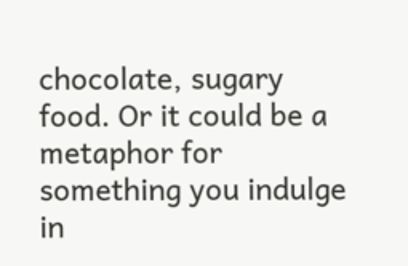chocolate, sugary food. Or it could be a metaphor for something you indulge in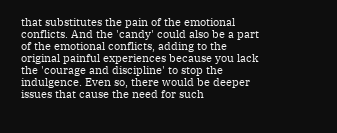that substitutes the pain of the emotional conflicts. And the 'candy' could also be a part of the emotional conflicts, adding to the original painful experiences because you lack the 'courage and discipline' to stop the indulgence. Even so, there would be deeper issues that cause the need for such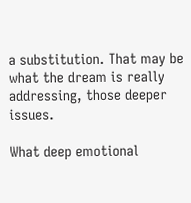a substitution. That may be what the dream is really addressing, those deeper issues.

What deep emotional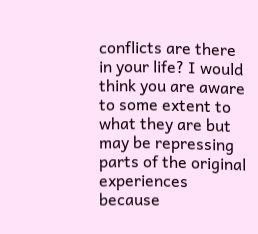conflicts are there in your life? I would think you are aware to some extent to what they are but may be repressing parts of the original experiences because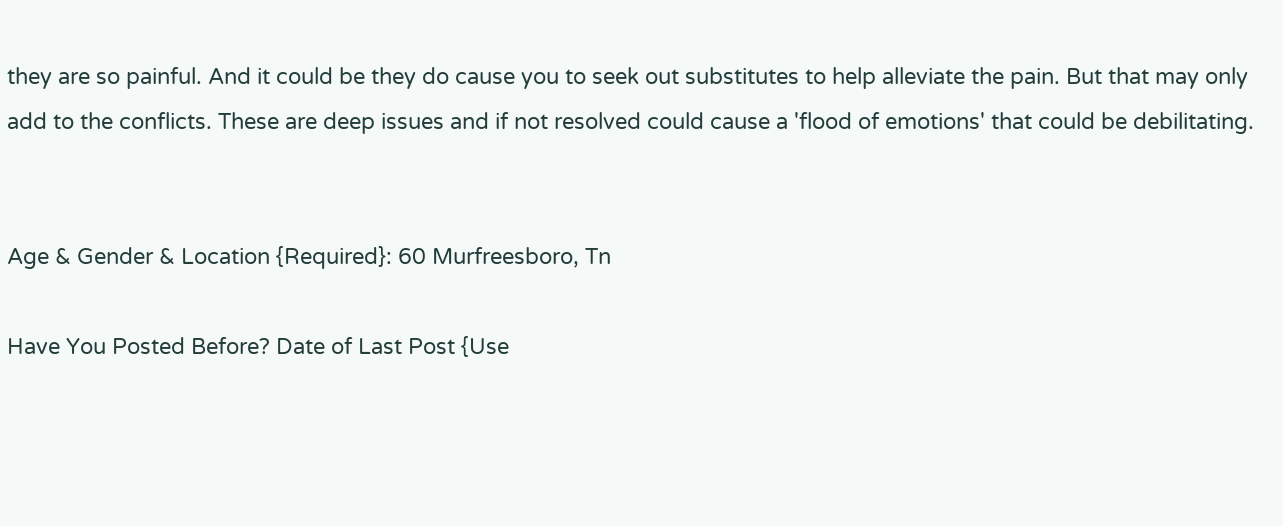they are so painful. And it could be they do cause you to seek out substitutes to help alleviate the pain. But that may only add to the conflicts. These are deep issues and if not resolved could cause a 'flood of emotions' that could be debilitating.


Age & Gender & Location {Required}: 60 Murfreesboro, Tn

Have You Posted Before? Date of Last Post {Use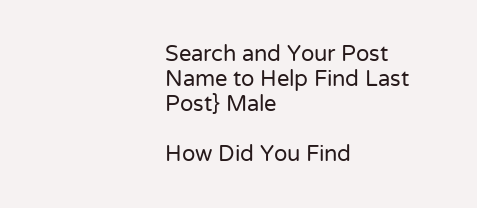Search and Your Post Name to Help Find Last Post} Male

How Did You Find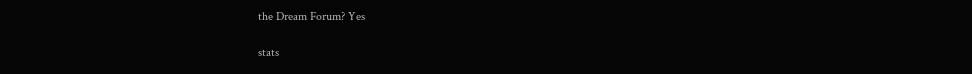the Dream Forum? Yes

stats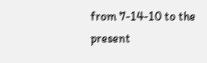from 7-14-10 to the present